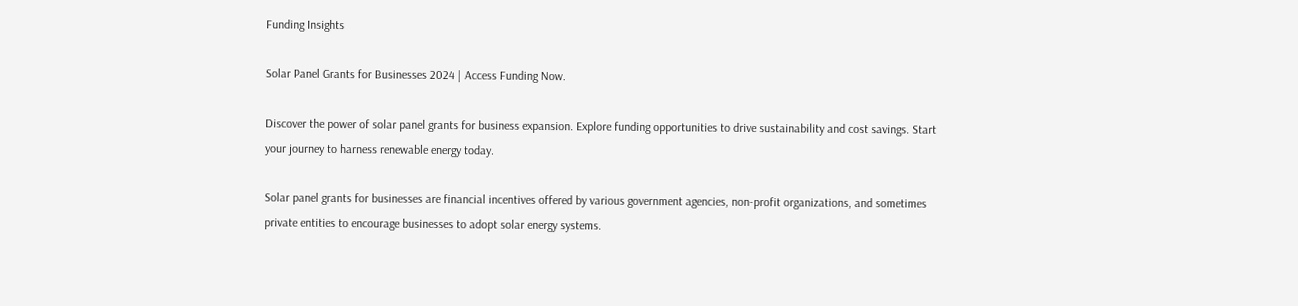Funding Insights

Solar Panel Grants for Businesses 2024 | Access Funding Now.

Discover the power of solar panel grants for business expansion. Explore funding opportunities to drive sustainability and cost savings. Start your journey to harness renewable energy today.

Solar panel grants for businesses are financial incentives offered by various government agencies, non-profit organizations, and sometimes private entities to encourage businesses to adopt solar energy systems.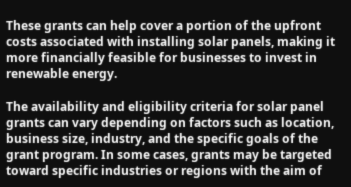These grants can help cover a portion of the upfront costs associated with installing solar panels, making it more financially feasible for businesses to invest in renewable energy.

The availability and eligibility criteria for solar panel grants can vary depending on factors such as location, business size, industry, and the specific goals of the grant program. In some cases, grants may be targeted toward specific industries or regions with the aim of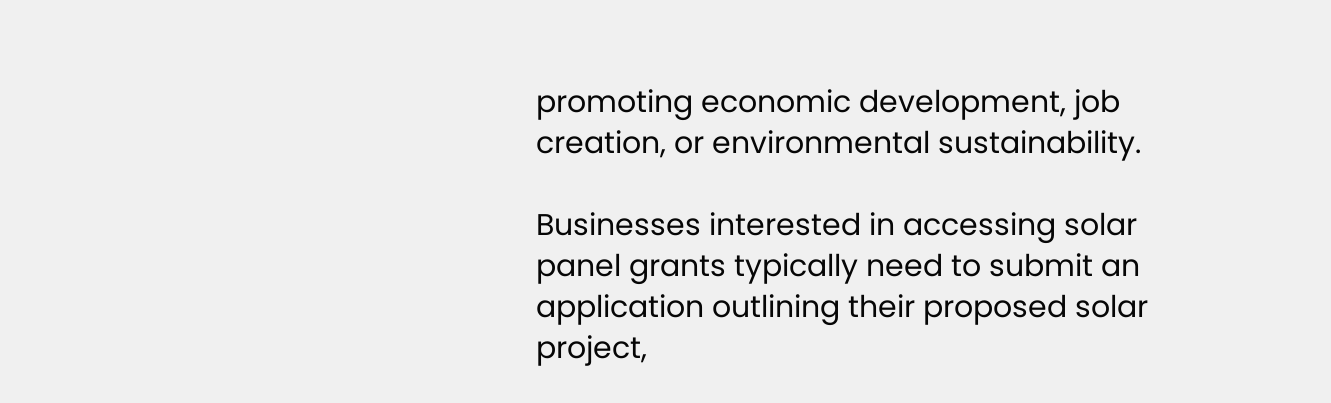promoting economic development, job creation, or environmental sustainability.

Businesses interested in accessing solar panel grants typically need to submit an application outlining their proposed solar project,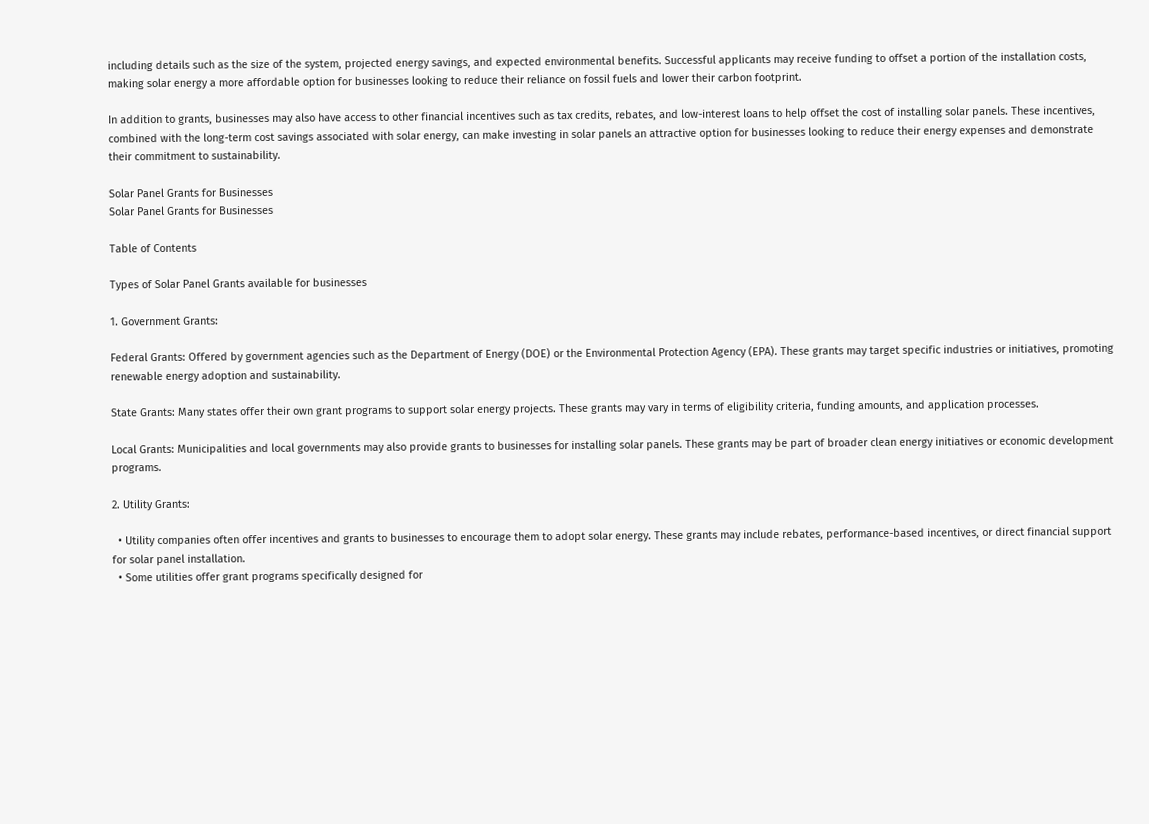including details such as the size of the system, projected energy savings, and expected environmental benefits. Successful applicants may receive funding to offset a portion of the installation costs, making solar energy a more affordable option for businesses looking to reduce their reliance on fossil fuels and lower their carbon footprint.

In addition to grants, businesses may also have access to other financial incentives such as tax credits, rebates, and low-interest loans to help offset the cost of installing solar panels. These incentives, combined with the long-term cost savings associated with solar energy, can make investing in solar panels an attractive option for businesses looking to reduce their energy expenses and demonstrate their commitment to sustainability.

Solar Panel Grants for Businesses
Solar Panel Grants for Businesses

Table of Contents

Types of Solar Panel Grants available for businesses

1. Government Grants:

Federal Grants: Offered by government agencies such as the Department of Energy (DOE) or the Environmental Protection Agency (EPA). These grants may target specific industries or initiatives, promoting renewable energy adoption and sustainability.

State Grants: Many states offer their own grant programs to support solar energy projects. These grants may vary in terms of eligibility criteria, funding amounts, and application processes.

Local Grants: Municipalities and local governments may also provide grants to businesses for installing solar panels. These grants may be part of broader clean energy initiatives or economic development programs.

2. Utility Grants:

  • Utility companies often offer incentives and grants to businesses to encourage them to adopt solar energy. These grants may include rebates, performance-based incentives, or direct financial support for solar panel installation.
  • Some utilities offer grant programs specifically designed for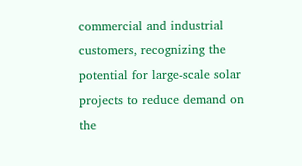commercial and industrial customers, recognizing the potential for large-scale solar projects to reduce demand on the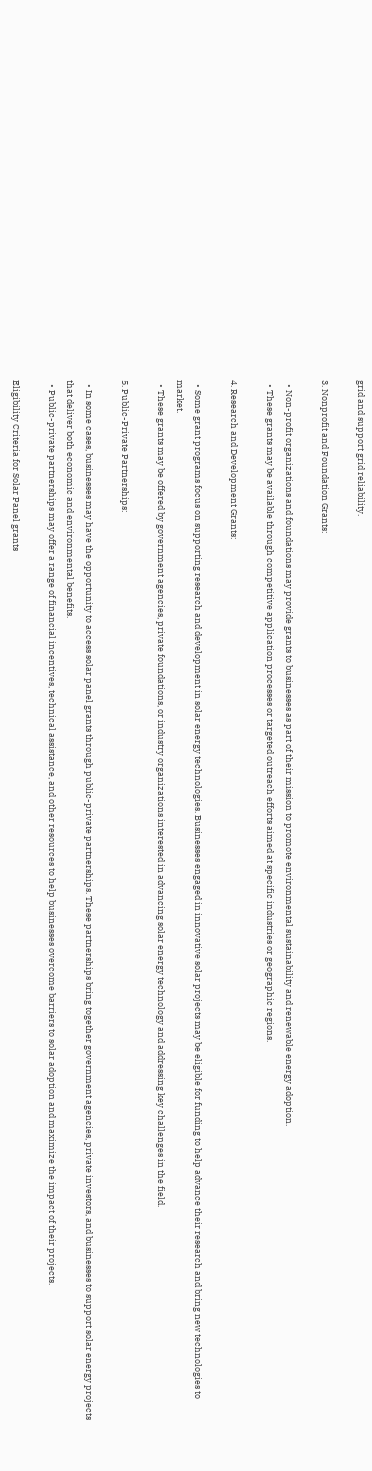grid and support grid reliability.

3. Nonprofit and Foundation Grants:

  • Non-profit organizations and foundations may provide grants to businesses as part of their mission to promote environmental sustainability and renewable energy adoption.
  • These grants may be available through competitive application processes or targeted outreach efforts aimed at specific industries or geographic regions.

4. Research and Development Grants:

  • Some grant programs focus on supporting research and development in solar energy technologies. Businesses engaged in innovative solar projects may be eligible for funding to help advance their research and bring new technologies to market.
  • These grants may be offered by government agencies, private foundations, or industry organizations interested in advancing solar energy technology and addressing key challenges in the field.

5. Public-Private Partnerships:

  • In some cases, businesses may have the opportunity to access solar panel grants through public-private partnerships. These partnerships bring together government agencies, private investors, and businesses to support solar energy projects that deliver both economic and environmental benefits.
  • Public-private partnerships may offer a range of financial incentives, technical assistance, and other resources to help businesses overcome barriers to solar adoption and maximize the impact of their projects.

Eligibility Criteria for Solar Panel grants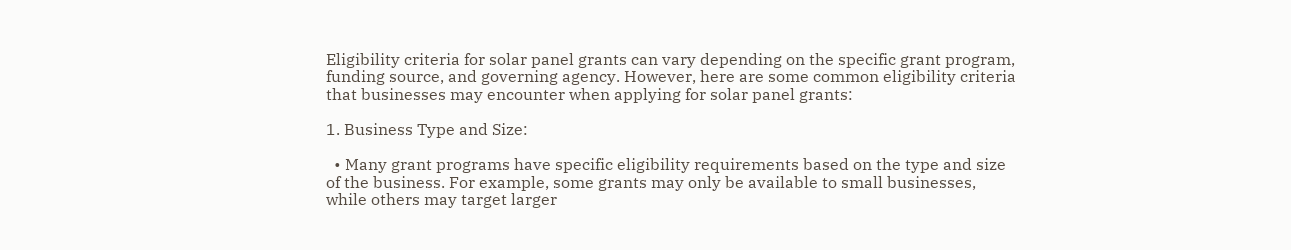Eligibility criteria for solar panel grants can vary depending on the specific grant program, funding source, and governing agency. However, here are some common eligibility criteria that businesses may encounter when applying for solar panel grants:

1. Business Type and Size:

  • Many grant programs have specific eligibility requirements based on the type and size of the business. For example, some grants may only be available to small businesses, while others may target larger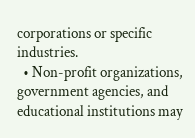corporations or specific industries.
  • Non-profit organizations, government agencies, and educational institutions may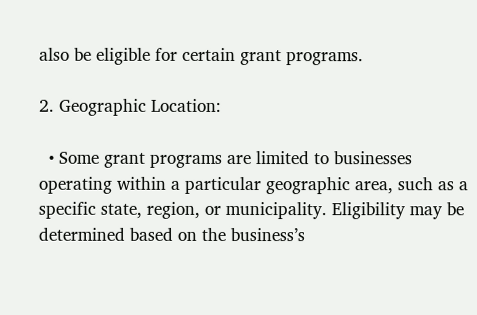also be eligible for certain grant programs.

2. Geographic Location:

  • Some grant programs are limited to businesses operating within a particular geographic area, such as a specific state, region, or municipality. Eligibility may be determined based on the business’s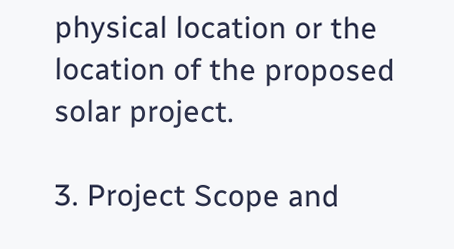physical location or the location of the proposed solar project.

3. Project Scope and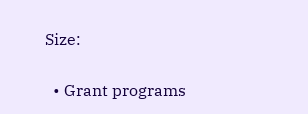Size:

  • Grant programs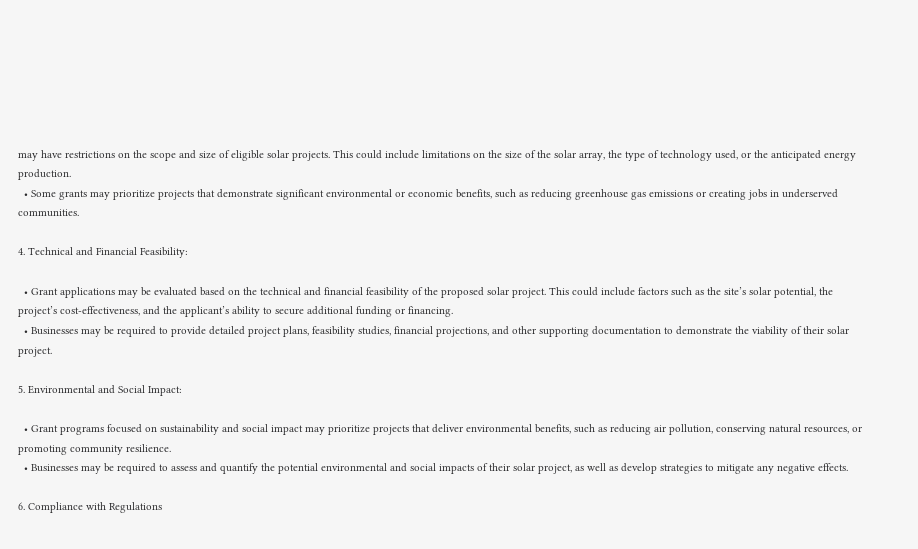may have restrictions on the scope and size of eligible solar projects. This could include limitations on the size of the solar array, the type of technology used, or the anticipated energy production.
  • Some grants may prioritize projects that demonstrate significant environmental or economic benefits, such as reducing greenhouse gas emissions or creating jobs in underserved communities.

4. Technical and Financial Feasibility:

  • Grant applications may be evaluated based on the technical and financial feasibility of the proposed solar project. This could include factors such as the site’s solar potential, the project’s cost-effectiveness, and the applicant’s ability to secure additional funding or financing.
  • Businesses may be required to provide detailed project plans, feasibility studies, financial projections, and other supporting documentation to demonstrate the viability of their solar project.

5. Environmental and Social Impact:

  • Grant programs focused on sustainability and social impact may prioritize projects that deliver environmental benefits, such as reducing air pollution, conserving natural resources, or promoting community resilience.
  • Businesses may be required to assess and quantify the potential environmental and social impacts of their solar project, as well as develop strategies to mitigate any negative effects.

6. Compliance with Regulations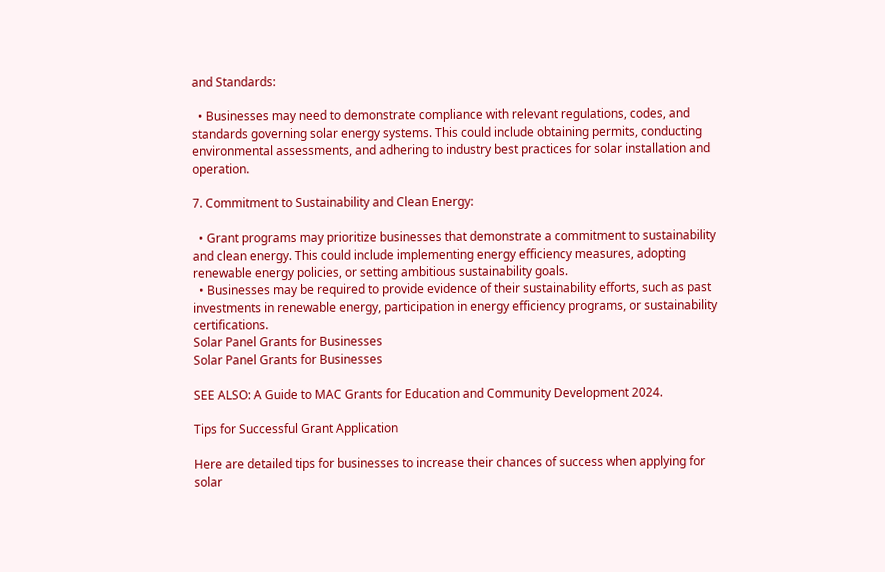and Standards:

  • Businesses may need to demonstrate compliance with relevant regulations, codes, and standards governing solar energy systems. This could include obtaining permits, conducting environmental assessments, and adhering to industry best practices for solar installation and operation.

7. Commitment to Sustainability and Clean Energy:

  • Grant programs may prioritize businesses that demonstrate a commitment to sustainability and clean energy. This could include implementing energy efficiency measures, adopting renewable energy policies, or setting ambitious sustainability goals.
  • Businesses may be required to provide evidence of their sustainability efforts, such as past investments in renewable energy, participation in energy efficiency programs, or sustainability certifications.
Solar Panel Grants for Businesses
Solar Panel Grants for Businesses

SEE ALSO: A Guide to MAC Grants for Education and Community Development 2024.

Tips for Successful Grant Application

Here are detailed tips for businesses to increase their chances of success when applying for solar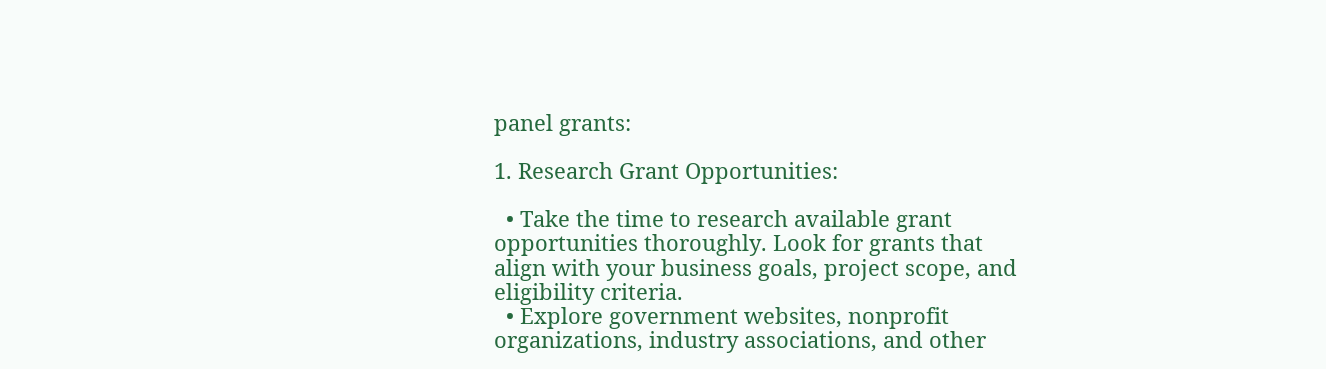panel grants:

1. Research Grant Opportunities:

  • Take the time to research available grant opportunities thoroughly. Look for grants that align with your business goals, project scope, and eligibility criteria.
  • Explore government websites, nonprofit organizations, industry associations, and other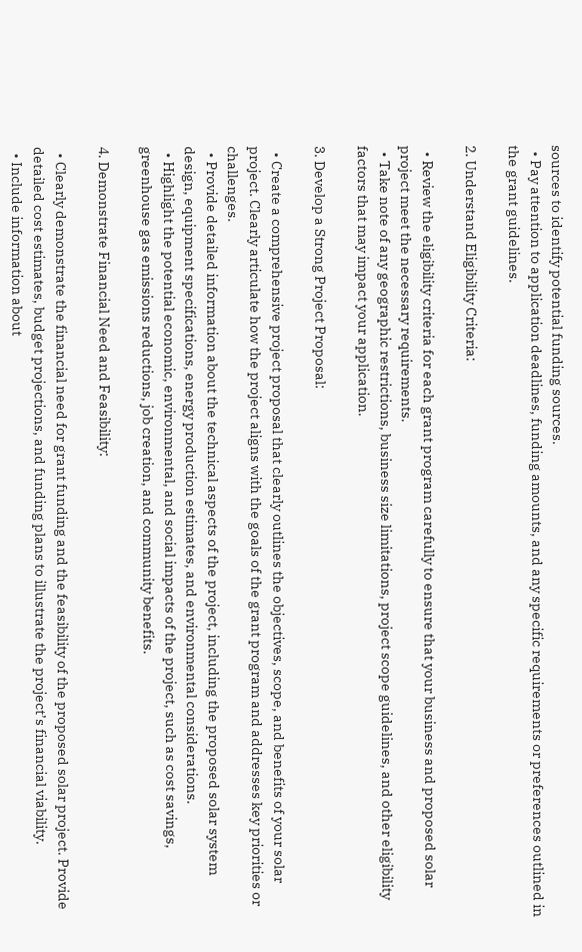sources to identify potential funding sources.
  • Pay attention to application deadlines, funding amounts, and any specific requirements or preferences outlined in the grant guidelines.

2. Understand Eligibility Criteria:

  • Review the eligibility criteria for each grant program carefully to ensure that your business and proposed solar project meet the necessary requirements.
  • Take note of any geographic restrictions, business size limitations, project scope guidelines, and other eligibility factors that may impact your application.

3. Develop a Strong Project Proposal:

  • Create a comprehensive project proposal that clearly outlines the objectives, scope, and benefits of your solar project. Clearly articulate how the project aligns with the goals of the grant program and addresses key priorities or challenges.
  • Provide detailed information about the technical aspects of the project, including the proposed solar system design, equipment specifications, energy production estimates, and environmental considerations.
  • Highlight the potential economic, environmental, and social impacts of the project, such as cost savings, greenhouse gas emissions reductions, job creation, and community benefits.

4. Demonstrate Financial Need and Feasibility:

  • Clearly demonstrate the financial need for grant funding and the feasibility of the proposed solar project. Provide detailed cost estimates, budget projections, and funding plans to illustrate the project’s financial viability.
  • Include information about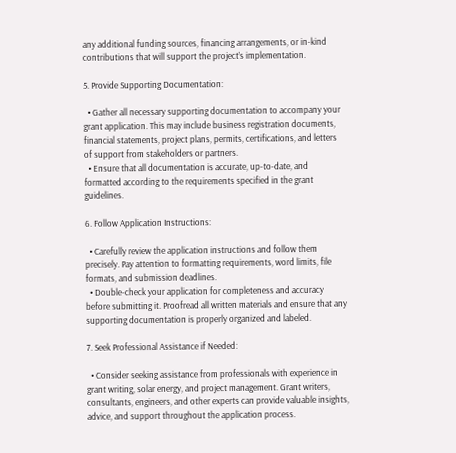any additional funding sources, financing arrangements, or in-kind contributions that will support the project’s implementation.

5. Provide Supporting Documentation:

  • Gather all necessary supporting documentation to accompany your grant application. This may include business registration documents, financial statements, project plans, permits, certifications, and letters of support from stakeholders or partners.
  • Ensure that all documentation is accurate, up-to-date, and formatted according to the requirements specified in the grant guidelines.

6. Follow Application Instructions:

  • Carefully review the application instructions and follow them precisely. Pay attention to formatting requirements, word limits, file formats, and submission deadlines.
  • Double-check your application for completeness and accuracy before submitting it. Proofread all written materials and ensure that any supporting documentation is properly organized and labeled.

7. Seek Professional Assistance if Needed:

  • Consider seeking assistance from professionals with experience in grant writing, solar energy, and project management. Grant writers, consultants, engineers, and other experts can provide valuable insights, advice, and support throughout the application process.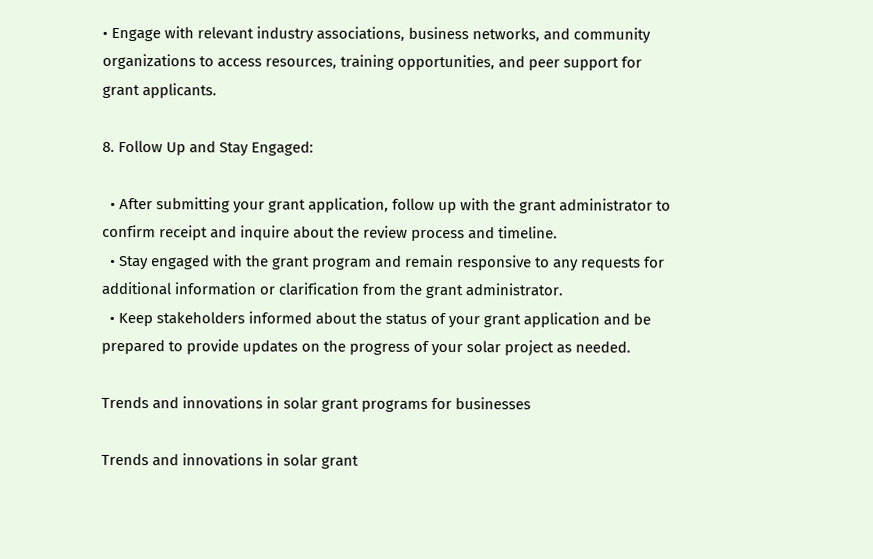• Engage with relevant industry associations, business networks, and community organizations to access resources, training opportunities, and peer support for grant applicants.

8. Follow Up and Stay Engaged:

  • After submitting your grant application, follow up with the grant administrator to confirm receipt and inquire about the review process and timeline.
  • Stay engaged with the grant program and remain responsive to any requests for additional information or clarification from the grant administrator.
  • Keep stakeholders informed about the status of your grant application and be prepared to provide updates on the progress of your solar project as needed.

Trends and innovations in solar grant programs for businesses

Trends and innovations in solar grant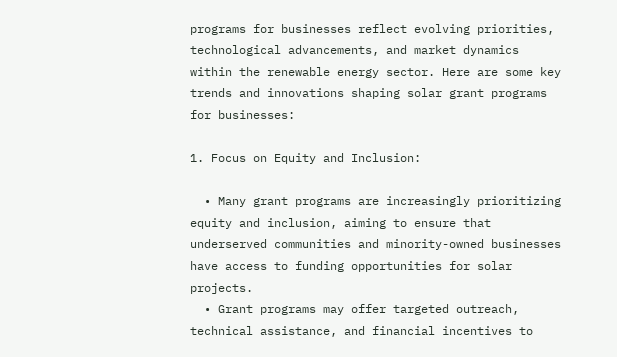programs for businesses reflect evolving priorities, technological advancements, and market dynamics within the renewable energy sector. Here are some key trends and innovations shaping solar grant programs for businesses:

1. Focus on Equity and Inclusion:

  • Many grant programs are increasingly prioritizing equity and inclusion, aiming to ensure that underserved communities and minority-owned businesses have access to funding opportunities for solar projects.
  • Grant programs may offer targeted outreach, technical assistance, and financial incentives to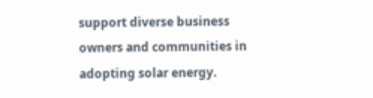support diverse business owners and communities in adopting solar energy.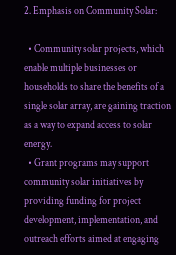2. Emphasis on Community Solar:

  • Community solar projects, which enable multiple businesses or households to share the benefits of a single solar array, are gaining traction as a way to expand access to solar energy.
  • Grant programs may support community solar initiatives by providing funding for project development, implementation, and outreach efforts aimed at engaging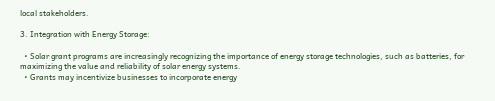local stakeholders.

3. Integration with Energy Storage:

  • Solar grant programs are increasingly recognizing the importance of energy storage technologies, such as batteries, for maximizing the value and reliability of solar energy systems.
  • Grants may incentivize businesses to incorporate energy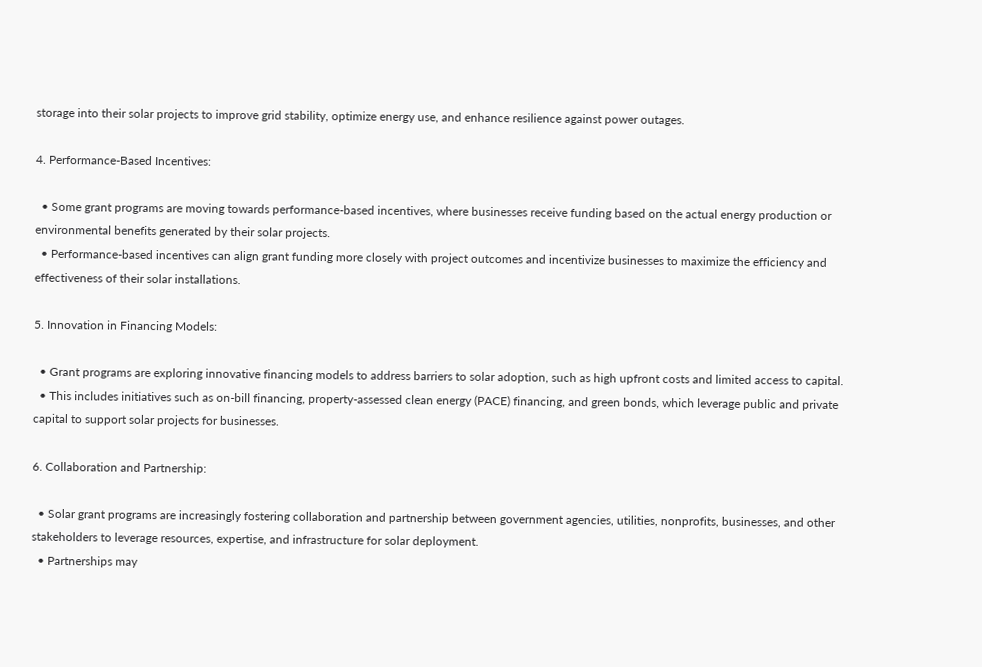storage into their solar projects to improve grid stability, optimize energy use, and enhance resilience against power outages.

4. Performance-Based Incentives:

  • Some grant programs are moving towards performance-based incentives, where businesses receive funding based on the actual energy production or environmental benefits generated by their solar projects.
  • Performance-based incentives can align grant funding more closely with project outcomes and incentivize businesses to maximize the efficiency and effectiveness of their solar installations.

5. Innovation in Financing Models:

  • Grant programs are exploring innovative financing models to address barriers to solar adoption, such as high upfront costs and limited access to capital.
  • This includes initiatives such as on-bill financing, property-assessed clean energy (PACE) financing, and green bonds, which leverage public and private capital to support solar projects for businesses.

6. Collaboration and Partnership:

  • Solar grant programs are increasingly fostering collaboration and partnership between government agencies, utilities, nonprofits, businesses, and other stakeholders to leverage resources, expertise, and infrastructure for solar deployment.
  • Partnerships may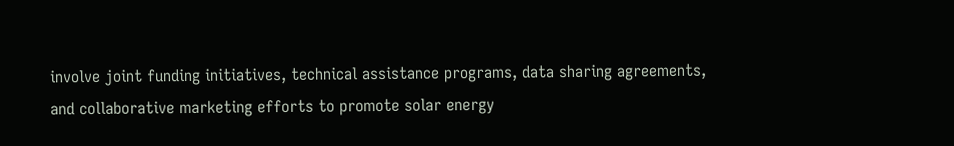involve joint funding initiatives, technical assistance programs, data sharing agreements, and collaborative marketing efforts to promote solar energy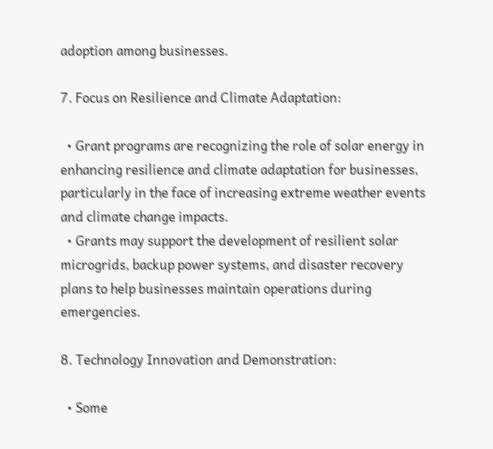adoption among businesses.

7. Focus on Resilience and Climate Adaptation:

  • Grant programs are recognizing the role of solar energy in enhancing resilience and climate adaptation for businesses, particularly in the face of increasing extreme weather events and climate change impacts.
  • Grants may support the development of resilient solar microgrids, backup power systems, and disaster recovery plans to help businesses maintain operations during emergencies.

8. Technology Innovation and Demonstration:

  • Some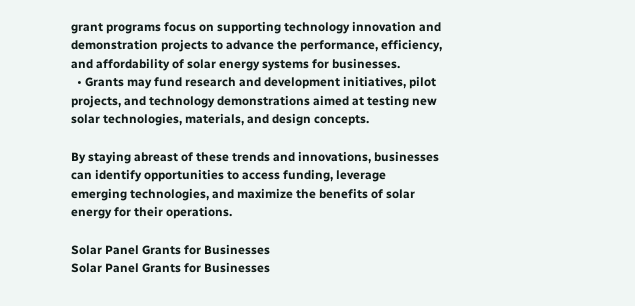grant programs focus on supporting technology innovation and demonstration projects to advance the performance, efficiency, and affordability of solar energy systems for businesses.
  • Grants may fund research and development initiatives, pilot projects, and technology demonstrations aimed at testing new solar technologies, materials, and design concepts.

By staying abreast of these trends and innovations, businesses can identify opportunities to access funding, leverage emerging technologies, and maximize the benefits of solar energy for their operations.

Solar Panel Grants for Businesses
Solar Panel Grants for Businesses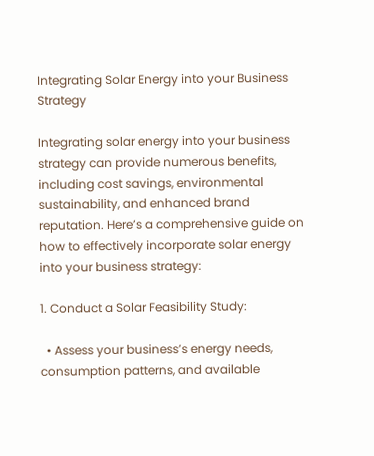Integrating Solar Energy into your Business Strategy

Integrating solar energy into your business strategy can provide numerous benefits, including cost savings, environmental sustainability, and enhanced brand reputation. Here’s a comprehensive guide on how to effectively incorporate solar energy into your business strategy:

1. Conduct a Solar Feasibility Study:

  • Assess your business’s energy needs, consumption patterns, and available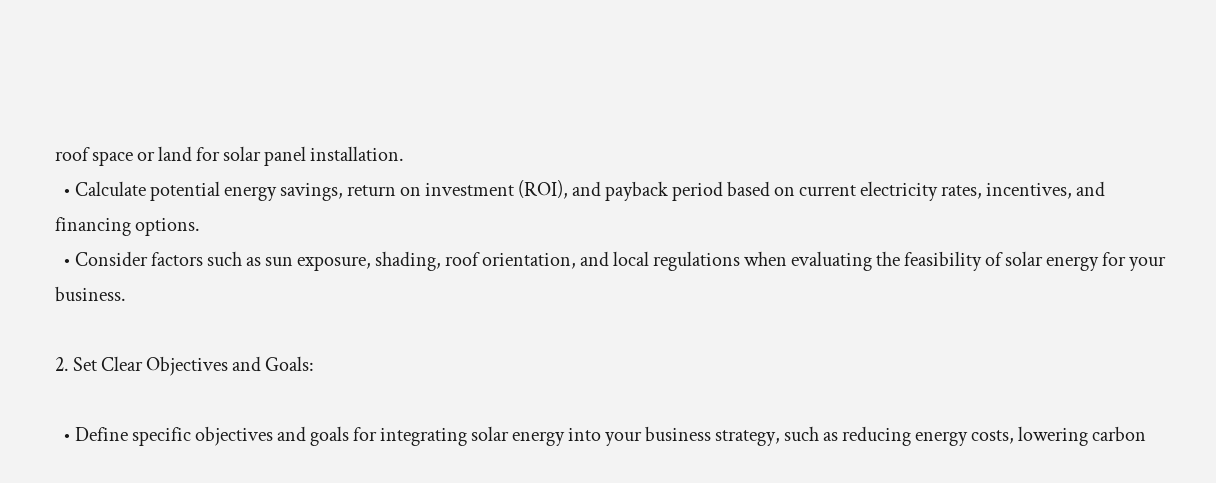roof space or land for solar panel installation.
  • Calculate potential energy savings, return on investment (ROI), and payback period based on current electricity rates, incentives, and financing options.
  • Consider factors such as sun exposure, shading, roof orientation, and local regulations when evaluating the feasibility of solar energy for your business.

2. Set Clear Objectives and Goals:

  • Define specific objectives and goals for integrating solar energy into your business strategy, such as reducing energy costs, lowering carbon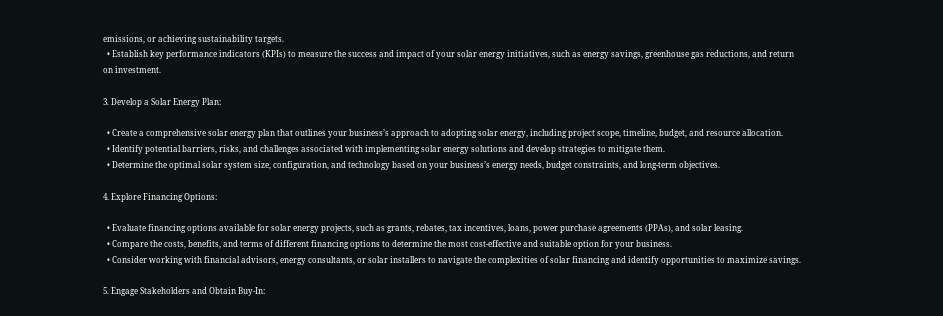emissions, or achieving sustainability targets.
  • Establish key performance indicators (KPIs) to measure the success and impact of your solar energy initiatives, such as energy savings, greenhouse gas reductions, and return on investment.

3. Develop a Solar Energy Plan:

  • Create a comprehensive solar energy plan that outlines your business’s approach to adopting solar energy, including project scope, timeline, budget, and resource allocation.
  • Identify potential barriers, risks, and challenges associated with implementing solar energy solutions and develop strategies to mitigate them.
  • Determine the optimal solar system size, configuration, and technology based on your business’s energy needs, budget constraints, and long-term objectives.

4. Explore Financing Options:

  • Evaluate financing options available for solar energy projects, such as grants, rebates, tax incentives, loans, power purchase agreements (PPAs), and solar leasing.
  • Compare the costs, benefits, and terms of different financing options to determine the most cost-effective and suitable option for your business.
  • Consider working with financial advisors, energy consultants, or solar installers to navigate the complexities of solar financing and identify opportunities to maximize savings.

5. Engage Stakeholders and Obtain Buy-In: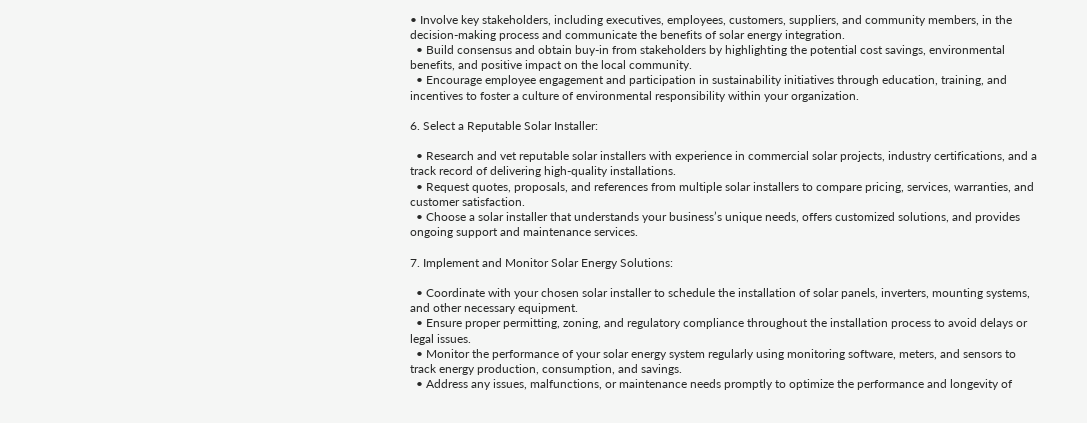• Involve key stakeholders, including executives, employees, customers, suppliers, and community members, in the decision-making process and communicate the benefits of solar energy integration.
  • Build consensus and obtain buy-in from stakeholders by highlighting the potential cost savings, environmental benefits, and positive impact on the local community.
  • Encourage employee engagement and participation in sustainability initiatives through education, training, and incentives to foster a culture of environmental responsibility within your organization.

6. Select a Reputable Solar Installer:

  • Research and vet reputable solar installers with experience in commercial solar projects, industry certifications, and a track record of delivering high-quality installations.
  • Request quotes, proposals, and references from multiple solar installers to compare pricing, services, warranties, and customer satisfaction.
  • Choose a solar installer that understands your business’s unique needs, offers customized solutions, and provides ongoing support and maintenance services.

7. Implement and Monitor Solar Energy Solutions:

  • Coordinate with your chosen solar installer to schedule the installation of solar panels, inverters, mounting systems, and other necessary equipment.
  • Ensure proper permitting, zoning, and regulatory compliance throughout the installation process to avoid delays or legal issues.
  • Monitor the performance of your solar energy system regularly using monitoring software, meters, and sensors to track energy production, consumption, and savings.
  • Address any issues, malfunctions, or maintenance needs promptly to optimize the performance and longevity of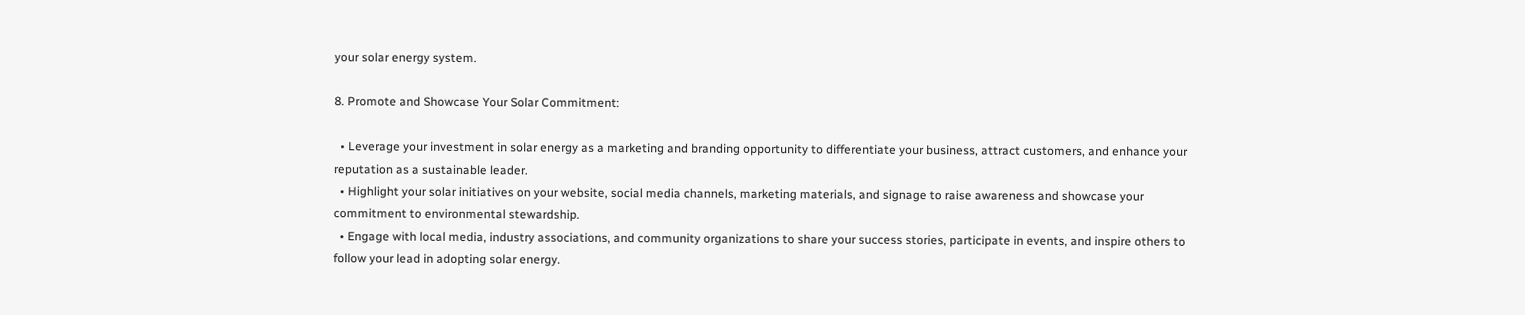your solar energy system.

8. Promote and Showcase Your Solar Commitment:

  • Leverage your investment in solar energy as a marketing and branding opportunity to differentiate your business, attract customers, and enhance your reputation as a sustainable leader.
  • Highlight your solar initiatives on your website, social media channels, marketing materials, and signage to raise awareness and showcase your commitment to environmental stewardship.
  • Engage with local media, industry associations, and community organizations to share your success stories, participate in events, and inspire others to follow your lead in adopting solar energy.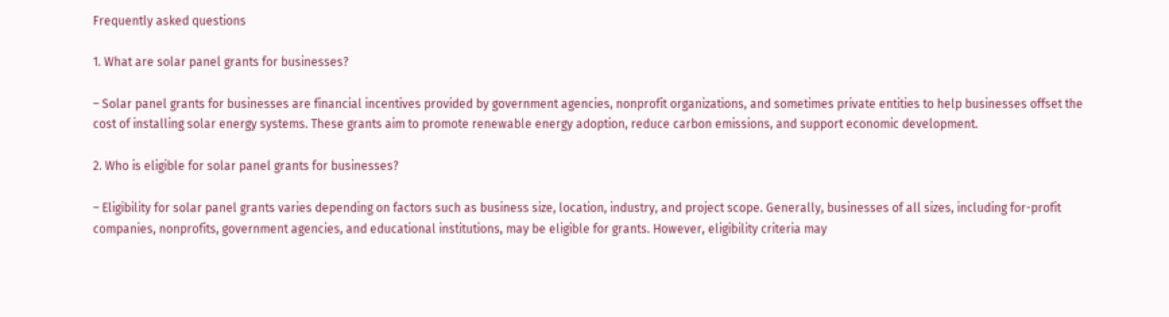Frequently asked questions

1. What are solar panel grants for businesses?

– Solar panel grants for businesses are financial incentives provided by government agencies, nonprofit organizations, and sometimes private entities to help businesses offset the cost of installing solar energy systems. These grants aim to promote renewable energy adoption, reduce carbon emissions, and support economic development.

2. Who is eligible for solar panel grants for businesses?

– Eligibility for solar panel grants varies depending on factors such as business size, location, industry, and project scope. Generally, businesses of all sizes, including for-profit companies, nonprofits, government agencies, and educational institutions, may be eligible for grants. However, eligibility criteria may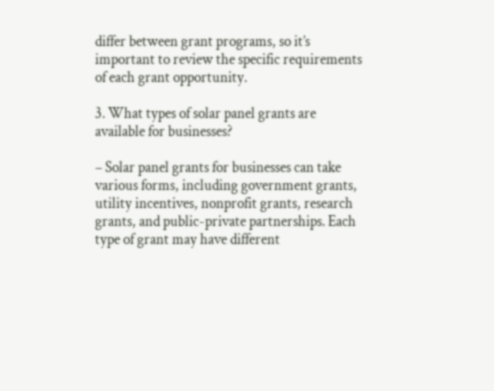differ between grant programs, so it’s important to review the specific requirements of each grant opportunity.

3. What types of solar panel grants are available for businesses?

– Solar panel grants for businesses can take various forms, including government grants, utility incentives, nonprofit grants, research grants, and public-private partnerships. Each type of grant may have different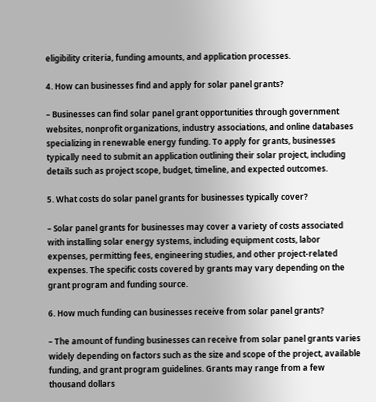eligibility criteria, funding amounts, and application processes.

4. How can businesses find and apply for solar panel grants?

– Businesses can find solar panel grant opportunities through government websites, nonprofit organizations, industry associations, and online databases specializing in renewable energy funding. To apply for grants, businesses typically need to submit an application outlining their solar project, including details such as project scope, budget, timeline, and expected outcomes.

5. What costs do solar panel grants for businesses typically cover?

– Solar panel grants for businesses may cover a variety of costs associated with installing solar energy systems, including equipment costs, labor expenses, permitting fees, engineering studies, and other project-related expenses. The specific costs covered by grants may vary depending on the grant program and funding source.

6. How much funding can businesses receive from solar panel grants?

– The amount of funding businesses can receive from solar panel grants varies widely depending on factors such as the size and scope of the project, available funding, and grant program guidelines. Grants may range from a few thousand dollars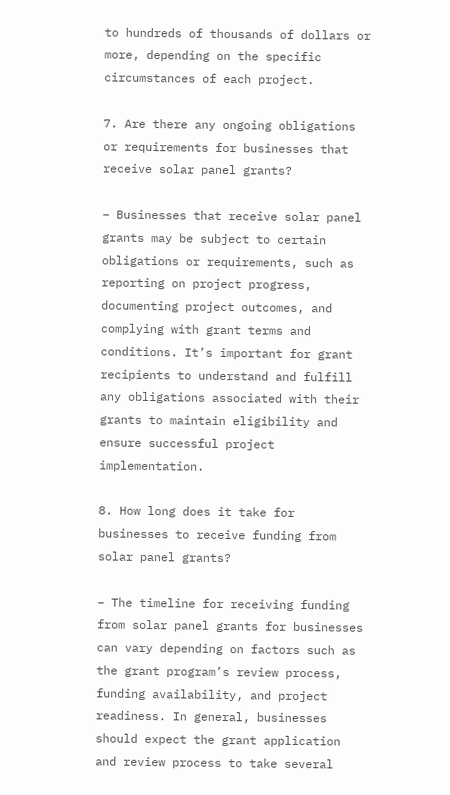to hundreds of thousands of dollars or more, depending on the specific circumstances of each project.

7. Are there any ongoing obligations or requirements for businesses that receive solar panel grants?

– Businesses that receive solar panel grants may be subject to certain obligations or requirements, such as reporting on project progress, documenting project outcomes, and complying with grant terms and conditions. It’s important for grant recipients to understand and fulfill any obligations associated with their grants to maintain eligibility and ensure successful project implementation.

8. How long does it take for businesses to receive funding from solar panel grants?

– The timeline for receiving funding from solar panel grants for businesses can vary depending on factors such as the grant program’s review process, funding availability, and project readiness. In general, businesses should expect the grant application and review process to take several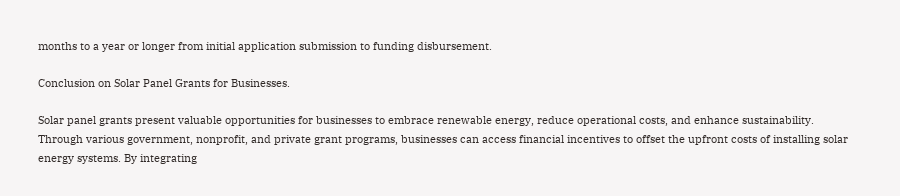months to a year or longer from initial application submission to funding disbursement.

Conclusion on Solar Panel Grants for Businesses.

Solar panel grants present valuable opportunities for businesses to embrace renewable energy, reduce operational costs, and enhance sustainability. Through various government, nonprofit, and private grant programs, businesses can access financial incentives to offset the upfront costs of installing solar energy systems. By integrating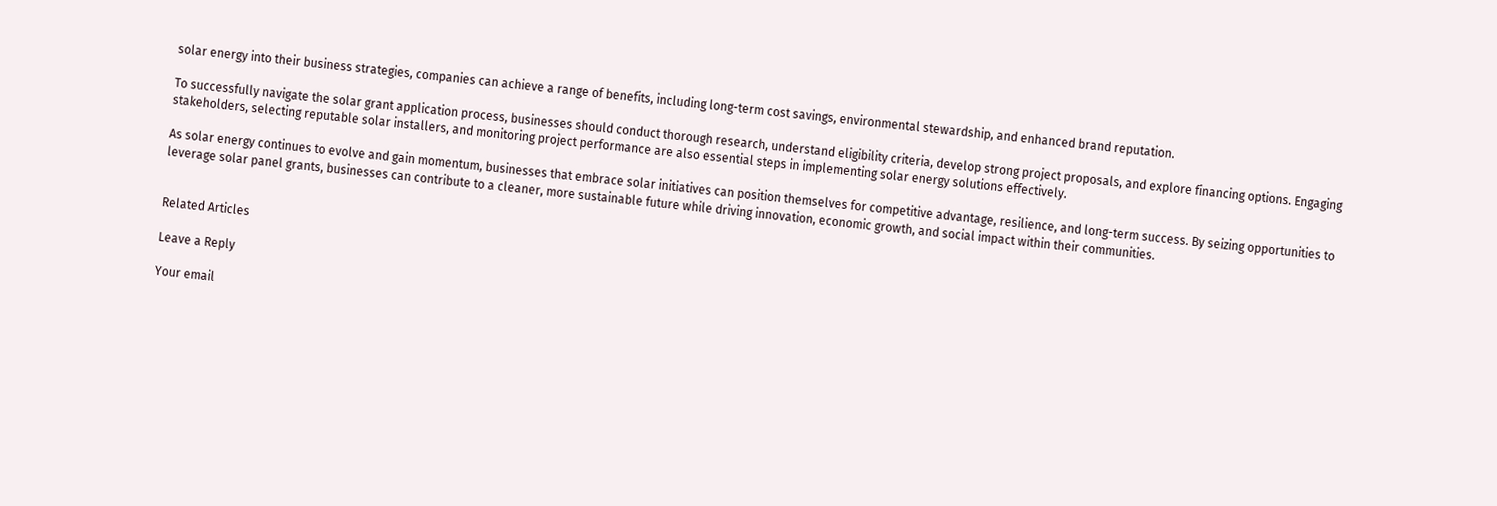solar energy into their business strategies, companies can achieve a range of benefits, including long-term cost savings, environmental stewardship, and enhanced brand reputation.

To successfully navigate the solar grant application process, businesses should conduct thorough research, understand eligibility criteria, develop strong project proposals, and explore financing options. Engaging stakeholders, selecting reputable solar installers, and monitoring project performance are also essential steps in implementing solar energy solutions effectively.

As solar energy continues to evolve and gain momentum, businesses that embrace solar initiatives can position themselves for competitive advantage, resilience, and long-term success. By seizing opportunities to leverage solar panel grants, businesses can contribute to a cleaner, more sustainable future while driving innovation, economic growth, and social impact within their communities.


Related Articles

Leave a Reply

Your email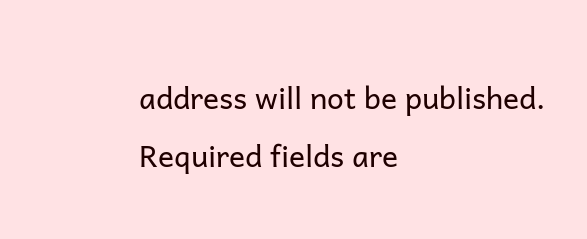address will not be published. Required fields are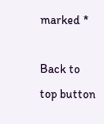marked *

Back to top button